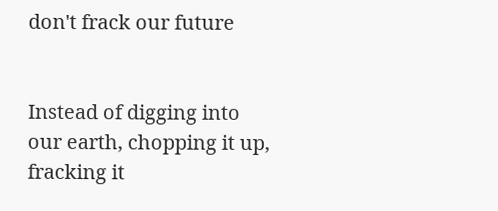don't frack our future


Instead of digging into our earth, chopping it up, fracking it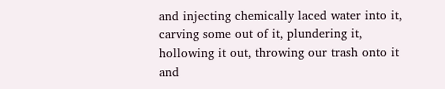and injecting chemically laced water into it, carving some out of it, plundering it, hollowing it out, throwing our trash onto it and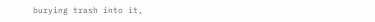burying trash into it,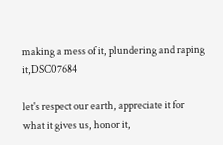making a mess of it, plundering and raping it,DSC07684

let's respect our earth, appreciate it for what it gives us, honor it,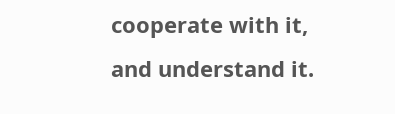cooperate with it, and understand it.